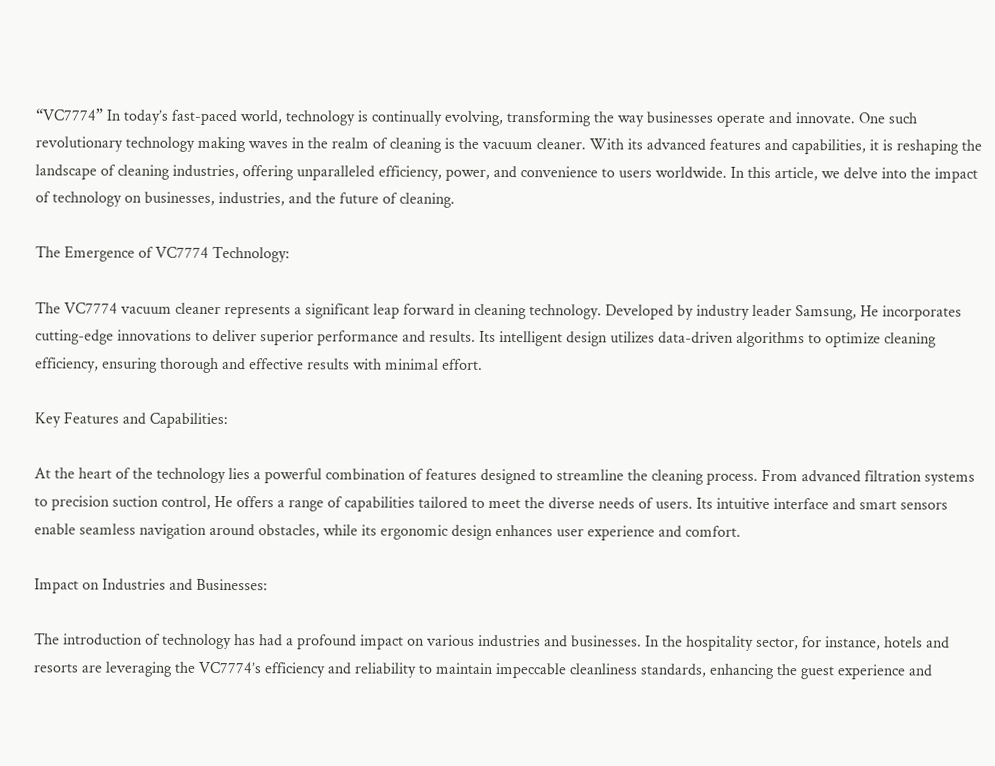“VC7774” In today’s fast-paced world, technology is continually evolving, transforming the way businesses operate and innovate. One such revolutionary technology making waves in the realm of cleaning is the vacuum cleaner. With its advanced features and capabilities, it is reshaping the landscape of cleaning industries, offering unparalleled efficiency, power, and convenience to users worldwide. In this article, we delve into the impact of technology on businesses, industries, and the future of cleaning.

The Emergence of VC7774 Technology:

The VC7774 vacuum cleaner represents a significant leap forward in cleaning technology. Developed by industry leader Samsung, He incorporates cutting-edge innovations to deliver superior performance and results. Its intelligent design utilizes data-driven algorithms to optimize cleaning efficiency, ensuring thorough and effective results with minimal effort.

Key Features and Capabilities:

At the heart of the technology lies a powerful combination of features designed to streamline the cleaning process. From advanced filtration systems to precision suction control, He offers a range of capabilities tailored to meet the diverse needs of users. Its intuitive interface and smart sensors enable seamless navigation around obstacles, while its ergonomic design enhances user experience and comfort.

Impact on Industries and Businesses:

The introduction of technology has had a profound impact on various industries and businesses. In the hospitality sector, for instance, hotels and resorts are leveraging the VC7774’s efficiency and reliability to maintain impeccable cleanliness standards, enhancing the guest experience and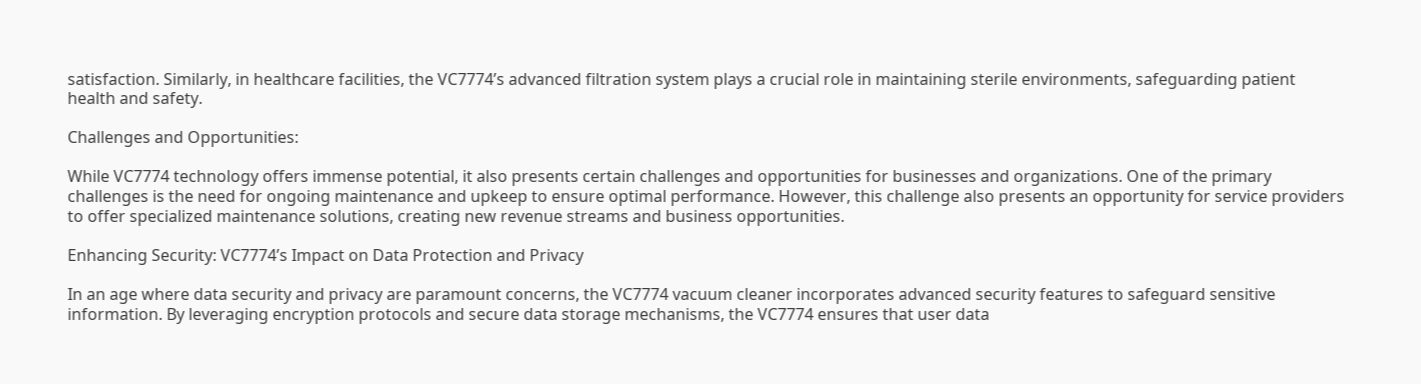satisfaction. Similarly, in healthcare facilities, the VC7774’s advanced filtration system plays a crucial role in maintaining sterile environments, safeguarding patient health and safety.

Challenges and Opportunities:

While VC7774 technology offers immense potential, it also presents certain challenges and opportunities for businesses and organizations. One of the primary challenges is the need for ongoing maintenance and upkeep to ensure optimal performance. However, this challenge also presents an opportunity for service providers to offer specialized maintenance solutions, creating new revenue streams and business opportunities.

Enhancing Security: VC7774’s Impact on Data Protection and Privacy

In an age where data security and privacy are paramount concerns, the VC7774 vacuum cleaner incorporates advanced security features to safeguard sensitive information. By leveraging encryption protocols and secure data storage mechanisms, the VC7774 ensures that user data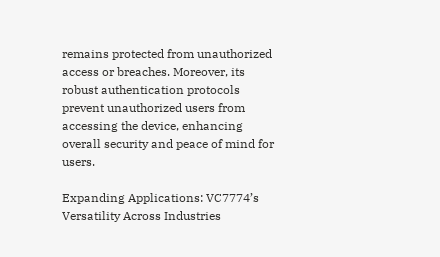remains protected from unauthorized access or breaches. Moreover, its robust authentication protocols prevent unauthorized users from accessing the device, enhancing overall security and peace of mind for users.

Expanding Applications: VC7774’s Versatility Across Industries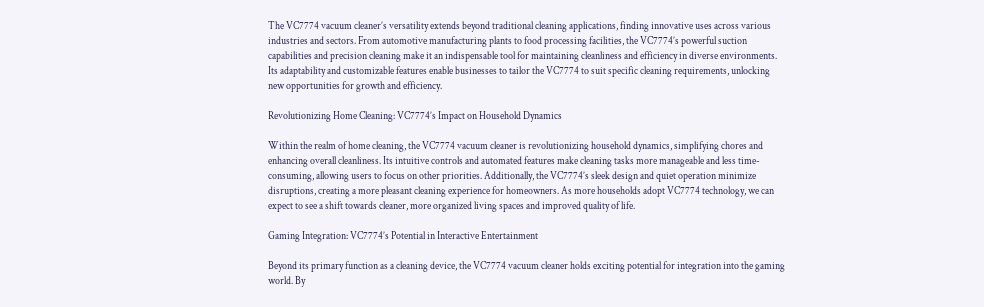The VC7774 vacuum cleaner’s versatility extends beyond traditional cleaning applications, finding innovative uses across various industries and sectors. From automotive manufacturing plants to food processing facilities, the VC7774’s powerful suction capabilities and precision cleaning make it an indispensable tool for maintaining cleanliness and efficiency in diverse environments. Its adaptability and customizable features enable businesses to tailor the VC7774 to suit specific cleaning requirements, unlocking new opportunities for growth and efficiency.

Revolutionizing Home Cleaning: VC7774’s Impact on Household Dynamics

Within the realm of home cleaning, the VC7774 vacuum cleaner is revolutionizing household dynamics, simplifying chores and enhancing overall cleanliness. Its intuitive controls and automated features make cleaning tasks more manageable and less time-consuming, allowing users to focus on other priorities. Additionally, the VC7774’s sleek design and quiet operation minimize disruptions, creating a more pleasant cleaning experience for homeowners. As more households adopt VC7774 technology, we can expect to see a shift towards cleaner, more organized living spaces and improved quality of life.

Gaming Integration: VC7774’s Potential in Interactive Entertainment

Beyond its primary function as a cleaning device, the VC7774 vacuum cleaner holds exciting potential for integration into the gaming world. By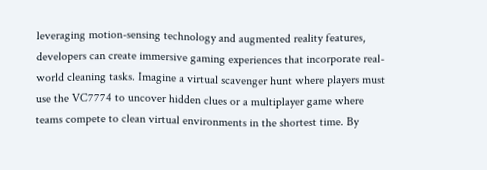leveraging motion-sensing technology and augmented reality features, developers can create immersive gaming experiences that incorporate real-world cleaning tasks. Imagine a virtual scavenger hunt where players must use the VC7774 to uncover hidden clues or a multiplayer game where teams compete to clean virtual environments in the shortest time. By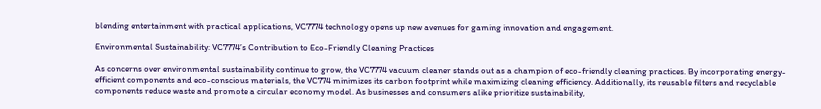blending entertainment with practical applications, VC7774 technology opens up new avenues for gaming innovation and engagement.

Environmental Sustainability: VC7774’s Contribution to Eco-Friendly Cleaning Practices

As concerns over environmental sustainability continue to grow, the VC7774 vacuum cleaner stands out as a champion of eco-friendly cleaning practices. By incorporating energy-efficient components and eco-conscious materials, the VC774 minimizes its carbon footprint while maximizing cleaning efficiency. Additionally, its reusable filters and recyclable components reduce waste and promote a circular economy model. As businesses and consumers alike prioritize sustainability,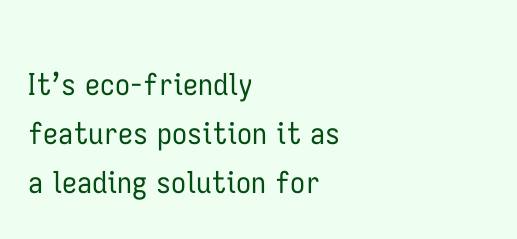It’s eco-friendly features position it as a leading solution for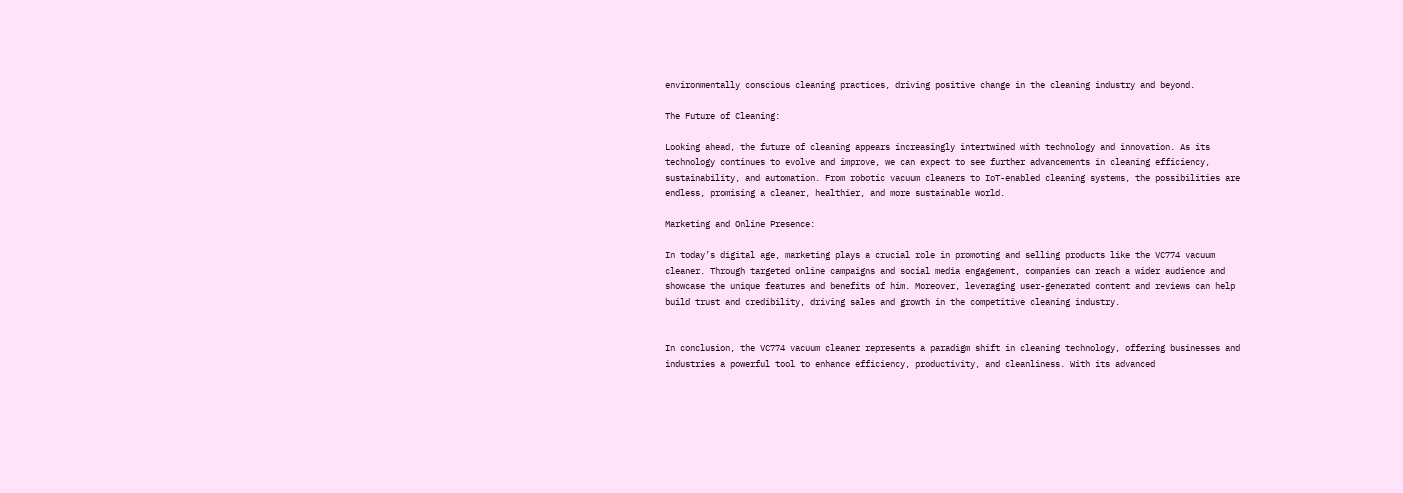environmentally conscious cleaning practices, driving positive change in the cleaning industry and beyond.

The Future of Cleaning:

Looking ahead, the future of cleaning appears increasingly intertwined with technology and innovation. As its technology continues to evolve and improve, we can expect to see further advancements in cleaning efficiency, sustainability, and automation. From robotic vacuum cleaners to IoT-enabled cleaning systems, the possibilities are endless, promising a cleaner, healthier, and more sustainable world.

Marketing and Online Presence:

In today’s digital age, marketing plays a crucial role in promoting and selling products like the VC774 vacuum cleaner. Through targeted online campaigns and social media engagement, companies can reach a wider audience and showcase the unique features and benefits of him. Moreover, leveraging user-generated content and reviews can help build trust and credibility, driving sales and growth in the competitive cleaning industry.


In conclusion, the VC774 vacuum cleaner represents a paradigm shift in cleaning technology, offering businesses and industries a powerful tool to enhance efficiency, productivity, and cleanliness. With its advanced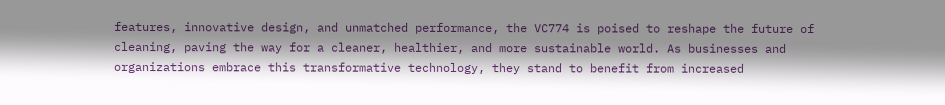features, innovative design, and unmatched performance, the VC774 is poised to reshape the future of cleaning, paving the way for a cleaner, healthier, and more sustainable world. As businesses and organizations embrace this transformative technology, they stand to benefit from increased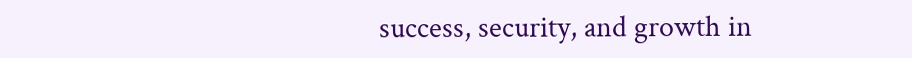success, security, and growth in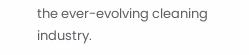the ever-evolving cleaning industry.